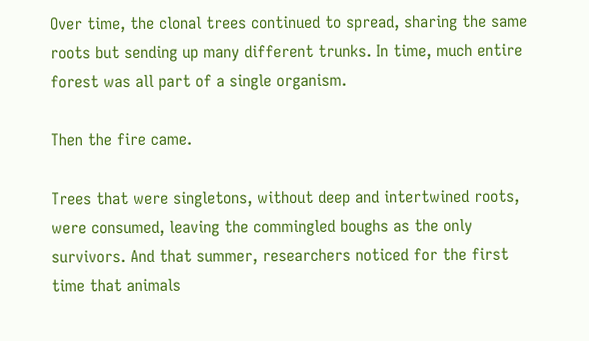Over time, the clonal trees continued to spread, sharing the same roots but sending up many different trunks. In time, much entire forest was all part of a single organism.

Then the fire came.

Trees that were singletons, without deep and intertwined roots, were consumed, leaving the commingled boughs as the only survivors. And that summer, researchers noticed for the first time that animals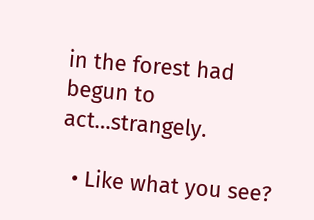in the forest had begun to act…strangely.

  • Like what you see?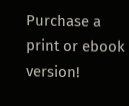Purchase a print or ebook version!